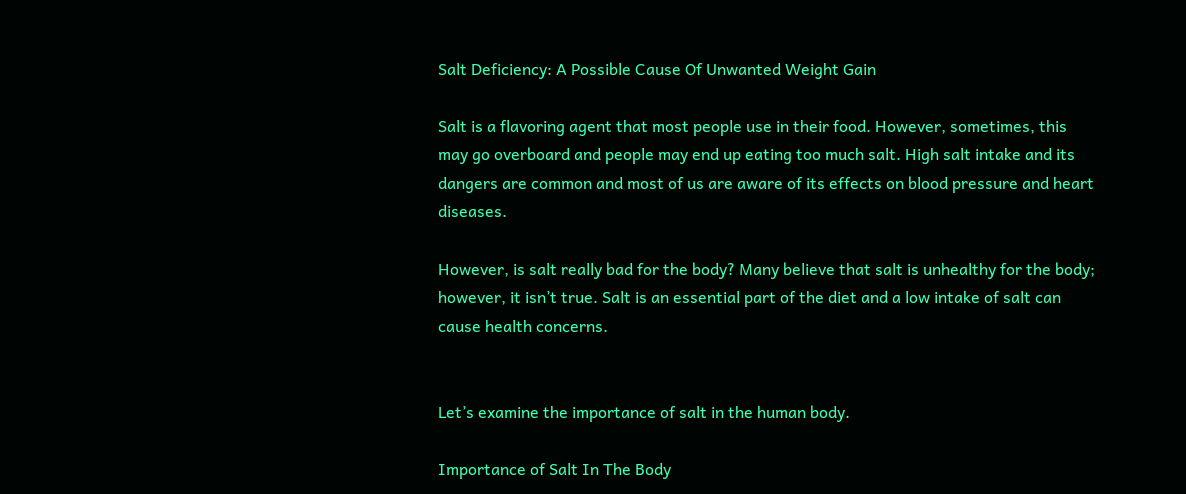Salt Deficiency: A Possible Cause Of Unwanted Weight Gain

Salt is a flavoring agent that most people use in their food. However, sometimes, this may go overboard and people may end up eating too much salt. High salt intake and its dangers are common and most of us are aware of its effects on blood pressure and heart diseases.

However, is salt really bad for the body? Many believe that salt is unhealthy for the body; however, it isn’t true. Salt is an essential part of the diet and a low intake of salt can cause health concerns.


Let’s examine the importance of salt in the human body.

Importance of Salt In The Body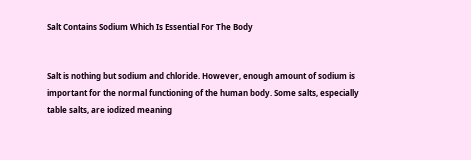Salt Contains Sodium Which Is Essential For The Body


Salt is nothing but sodium and chloride. However, enough amount of sodium is important for the normal functioning of the human body. Some salts, especially table salts, are iodized meaning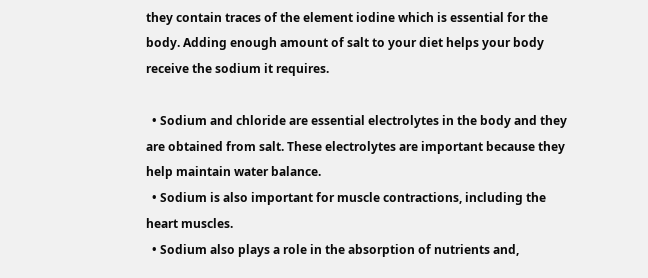they contain traces of the element iodine which is essential for the body. Adding enough amount of salt to your diet helps your body receive the sodium it requires.

  • Sodium and chloride are essential electrolytes in the body and they are obtained from salt. These electrolytes are important because they help maintain water balance.
  • Sodium is also important for muscle contractions, including the heart muscles.
  • Sodium also plays a role in the absorption of nutrients and,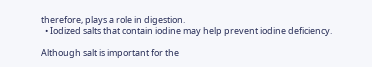therefore, plays a role in digestion.
  • Iodized salts that contain iodine may help prevent iodine deficiency.

Although salt is important for the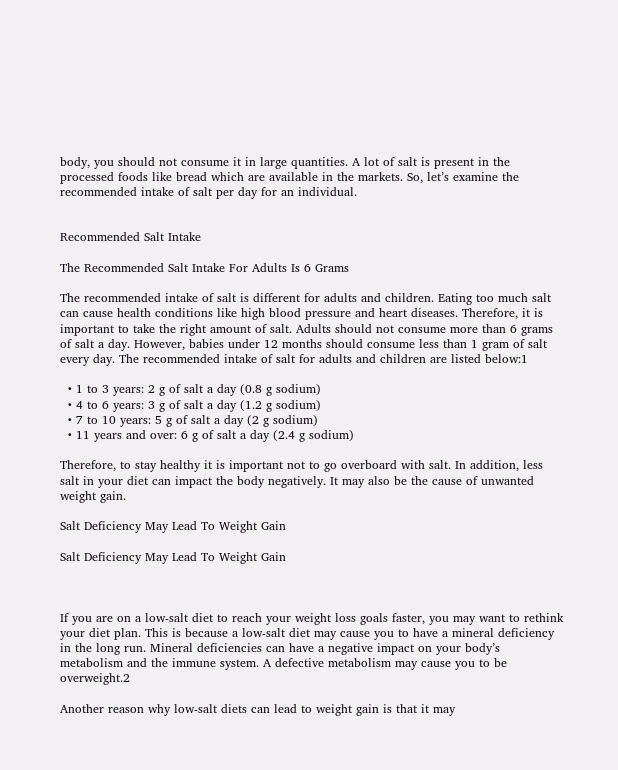body, you should not consume it in large quantities. A lot of salt is present in the processed foods like bread which are available in the markets. So, let’s examine the recommended intake of salt per day for an individual.


Recommended Salt Intake

The Recommended Salt Intake For Adults Is 6 Grams

The recommended intake of salt is different for adults and children. Eating too much salt can cause health conditions like high blood pressure and heart diseases. Therefore, it is important to take the right amount of salt. Adults should not consume more than 6 grams of salt a day. However, babies under 12 months should consume less than 1 gram of salt every day. The recommended intake of salt for adults and children are listed below:1

  • 1 to 3 years: 2 g of salt a day (0.8 g sodium)
  • 4 to 6 years: 3 g of salt a day (1.2 g sodium)
  • 7 to 10 years: 5 g of salt a day (2 g sodium)
  • 11 years and over: 6 g of salt a day (2.4 g sodium)

Therefore, to stay healthy it is important not to go overboard with salt. In addition, less salt in your diet can impact the body negatively. It may also be the cause of unwanted weight gain.

Salt Deficiency May Lead To Weight Gain

Salt Deficiency May Lead To Weight Gain



If you are on a low-salt diet to reach your weight loss goals faster, you may want to rethink your diet plan. This is because a low-salt diet may cause you to have a mineral deficiency in the long run. Mineral deficiencies can have a negative impact on your body’s metabolism and the immune system. A defective metabolism may cause you to be overweight.2

Another reason why low-salt diets can lead to weight gain is that it may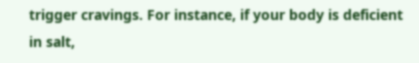trigger cravings. For instance, if your body is deficient in salt,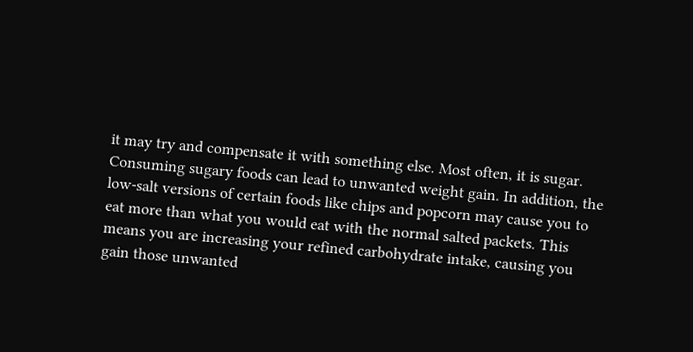it may try and compensate it with something else. Most often, it is sugar. Consuming sugary foods can lead to unwanted weight gain. In addition, the low-salt versions of certain foods like chips and popcorn may cause you to eat more than what you would eat with the normal salted packets. This means you are increasing your refined carbohydrate intake, causing you gain those unwanted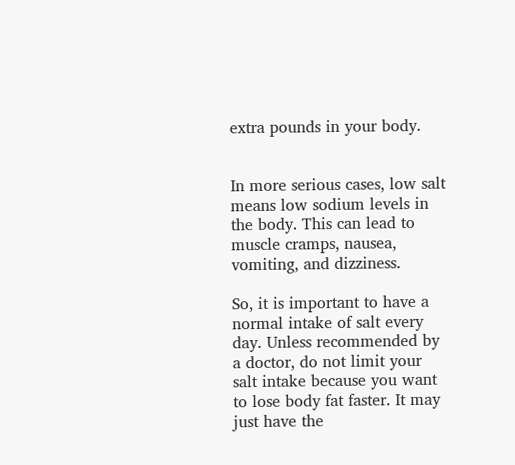extra pounds in your body.


In more serious cases, low salt means low sodium levels in the body. This can lead to muscle cramps, nausea, vomiting, and dizziness.

So, it is important to have a normal intake of salt every day. Unless recommended by a doctor, do not limit your salt intake because you want to lose body fat faster. It may just have the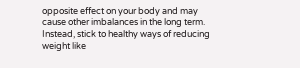opposite effect on your body and may cause other imbalances in the long term. Instead, stick to healthy ways of reducing weight like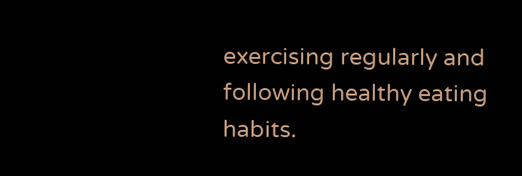exercising regularly and following healthy eating habits.